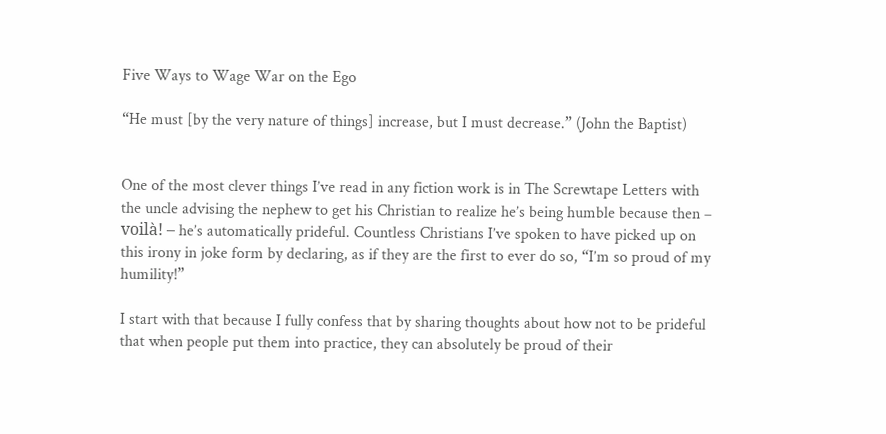Five Ways to Wage War on the Ego

“He must [by the very nature of things] increase, but I must decrease.” (John the Baptist)


One of the most clever things I’ve read in any fiction work is in The Screwtape Letters with the uncle advising the nephew to get his Christian to realize he’s being humble because then – voilà! – he’s automatically prideful. Countless Christians I’ve spoken to have picked up on this irony in joke form by declaring, as if they are the first to ever do so, “I’m so proud of my humility!”

I start with that because I fully confess that by sharing thoughts about how not to be prideful that when people put them into practice, they can absolutely be proud of their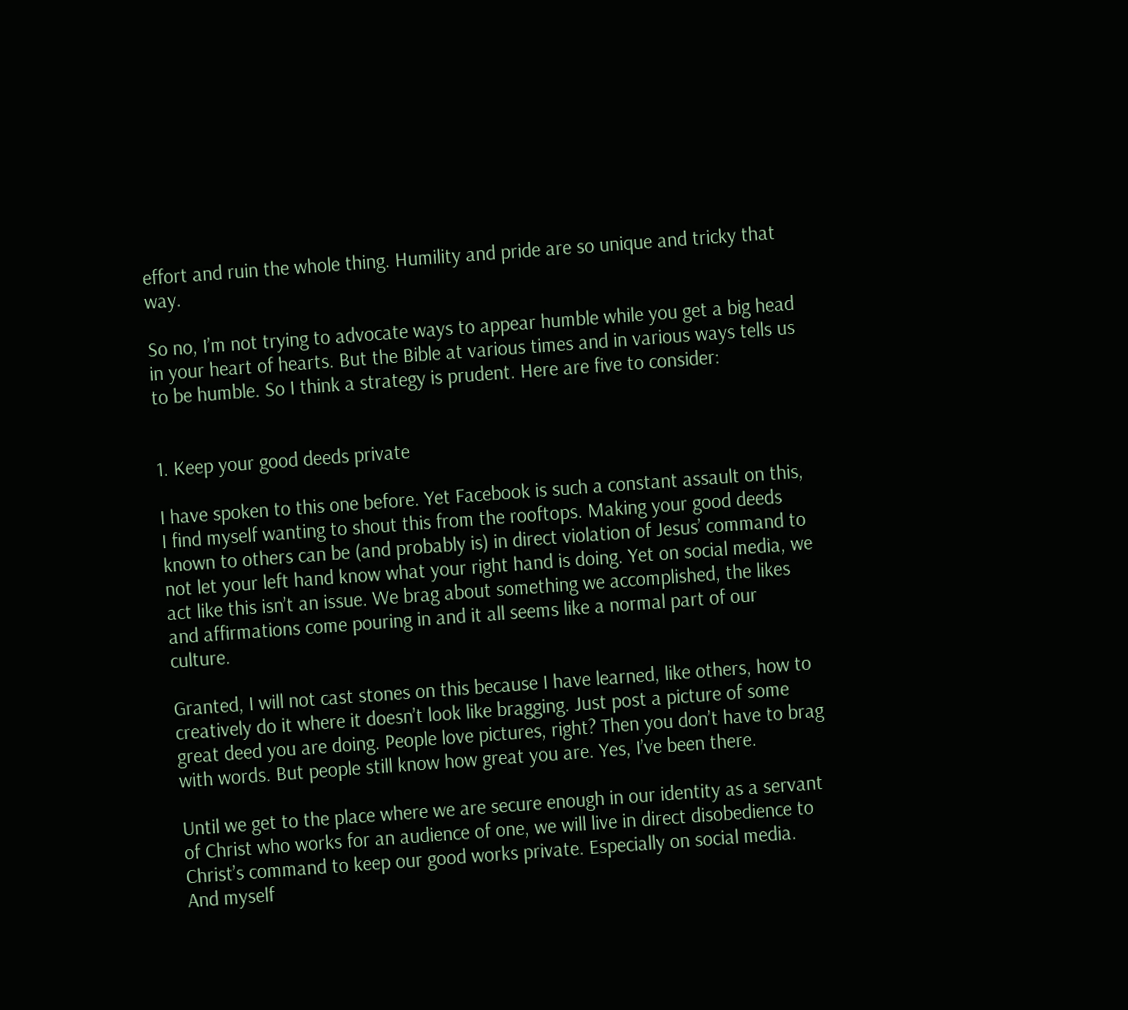effort and ruin the whole thing. Humility and pride are so unique and tricky that way.

So no, I’m not trying to advocate ways to appear humble while you get a big head in your heart of hearts. But the Bible at various times and in various ways tells us to be humble. So I think a strategy is prudent. Here are five to consider:


1. Keep your good deeds private

I have spoken to this one before. Yet Facebook is such a constant assault on this, I find myself wanting to shout this from the rooftops. Making your good deeds known to others can be (and probably is) in direct violation of Jesus’ command to not let your left hand know what your right hand is doing. Yet on social media, we act like this isn’t an issue. We brag about something we accomplished, the likes and affirmations come pouring in and it all seems like a normal part of our culture.

Granted, I will not cast stones on this because I have learned, like others, how to creatively do it where it doesn’t look like bragging. Just post a picture of some great deed you are doing. People love pictures, right? Then you don’t have to brag with words. But people still know how great you are. Yes, I’ve been there.

Until we get to the place where we are secure enough in our identity as a servant of Christ who works for an audience of one, we will live in direct disobedience to Christ’s command to keep our good works private. Especially on social media.  And myself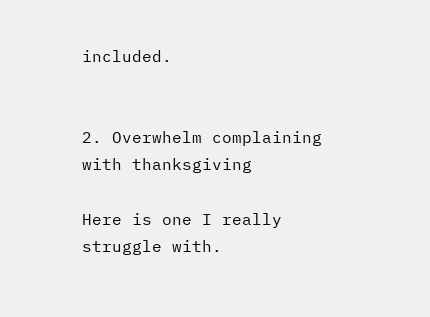included.


2. Overwhelm complaining with thanksgiving

Here is one I really struggle with.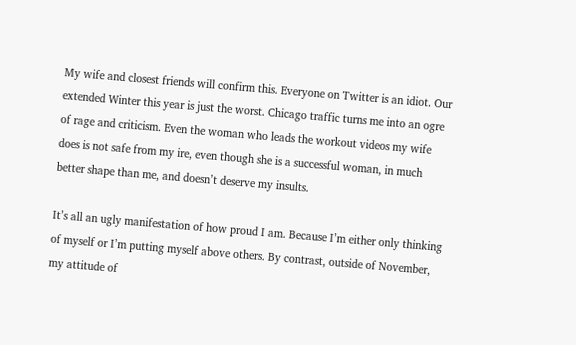My wife and closest friends will confirm this. Everyone on Twitter is an idiot. Our extended Winter this year is just the worst. Chicago traffic turns me into an ogre of rage and criticism. Even the woman who leads the workout videos my wife does is not safe from my ire, even though she is a successful woman, in much better shape than me, and doesn’t deserve my insults.

It’s all an ugly manifestation of how proud I am. Because I’m either only thinking of myself or I’m putting myself above others. By contrast, outside of November, my attitude of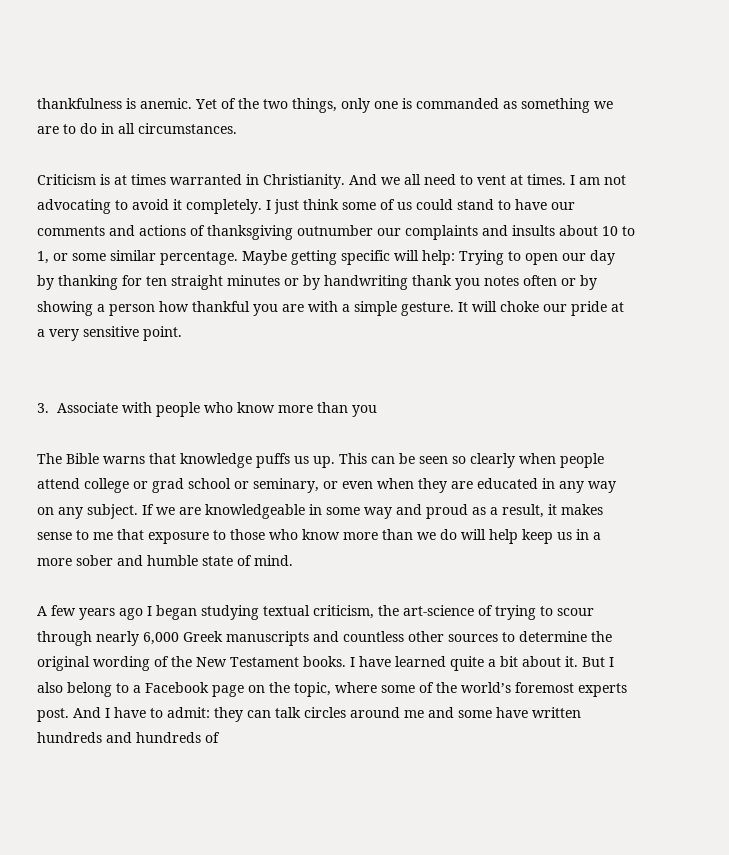thankfulness is anemic. Yet of the two things, only one is commanded as something we are to do in all circumstances.

Criticism is at times warranted in Christianity. And we all need to vent at times. I am not advocating to avoid it completely. I just think some of us could stand to have our comments and actions of thanksgiving outnumber our complaints and insults about 10 to 1, or some similar percentage. Maybe getting specific will help: Trying to open our day by thanking for ten straight minutes or by handwriting thank you notes often or by showing a person how thankful you are with a simple gesture. It will choke our pride at a very sensitive point.


3.  Associate with people who know more than you

The Bible warns that knowledge puffs us up. This can be seen so clearly when people attend college or grad school or seminary, or even when they are educated in any way on any subject. If we are knowledgeable in some way and proud as a result, it makes sense to me that exposure to those who know more than we do will help keep us in a more sober and humble state of mind.

A few years ago I began studying textual criticism, the art-science of trying to scour through nearly 6,000 Greek manuscripts and countless other sources to determine the original wording of the New Testament books. I have learned quite a bit about it. But I also belong to a Facebook page on the topic, where some of the world’s foremost experts post. And I have to admit: they can talk circles around me and some have written hundreds and hundreds of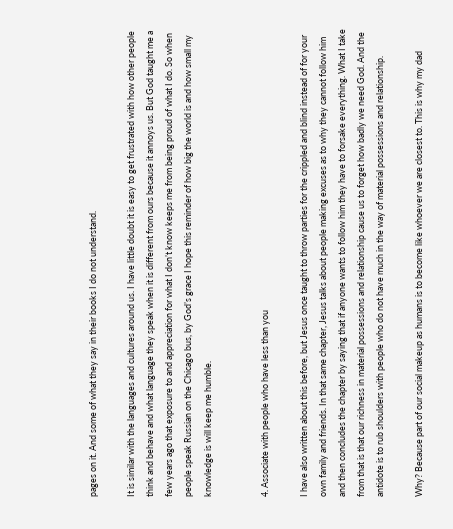pages on it. And some of what they say in their books I do not understand.

It is similar with the languages and cultures around us. I have little doubt it is easy to get frustrated with how other people think and behave and what language they speak when it is different from ours because it annoys us. But God taught me a few years ago that exposure to and appreciation for what I don’t know keeps me from being proud of what I do. So when people speak Russian on the Chicago bus, by God’s grace I hope this reminder of how big the world is and how small my knowledge is will keep me humble.


4. Associate with people who have less than you

I have also written about this before, but Jesus once taught to throw parties for the crippled and blind instead of for your own family and friends. In that same chapter, Jesus talks about people making excuses as to why they cannot follow him and then concludes the chapter by saying that if anyone wants to follow him they have to forsake everything. What I take from that is that our richness in material possessions and relationship cause us to forget how badly we need God. And the antidote is to rub shoulders with people who do not have much in the way of material possessions and relationship.

Why? Because part of our social makeup as humans is to become like whoever we are closest to. This is why my dad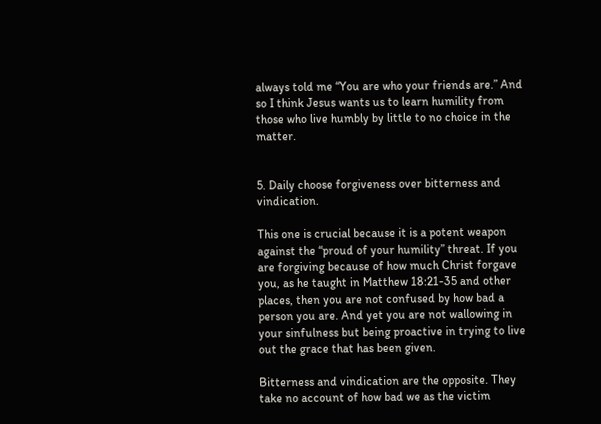always told me “You are who your friends are.” And so I think Jesus wants us to learn humility from those who live humbly by little to no choice in the matter.


5. Daily choose forgiveness over bitterness and vindication.

This one is crucial because it is a potent weapon against the “proud of your humility” threat. If you are forgiving because of how much Christ forgave you, as he taught in Matthew 18:21-35 and other places, then you are not confused by how bad a person you are. And yet you are not wallowing in your sinfulness but being proactive in trying to live out the grace that has been given.

Bitterness and vindication are the opposite. They take no account of how bad we as the victim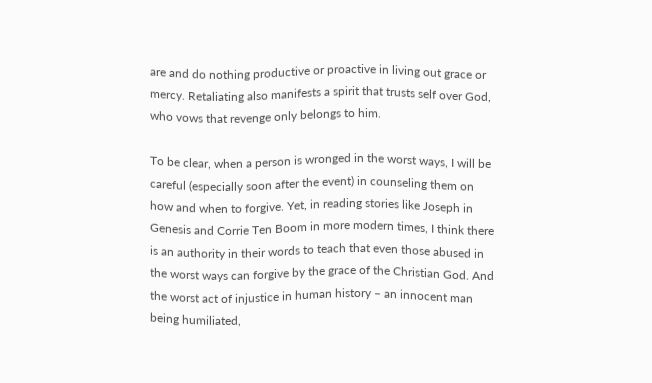are and do nothing productive or proactive in living out grace or mercy. Retaliating also manifests a spirit that trusts self over God, who vows that revenge only belongs to him.

To be clear, when a person is wronged in the worst ways, I will be careful (especially soon after the event) in counseling them on how and when to forgive. Yet, in reading stories like Joseph in Genesis and Corrie Ten Boom in more modern times, I think there is an authority in their words to teach that even those abused in the worst ways can forgive by the grace of the Christian God. And the worst act of injustice in human history – an innocent man being humiliated,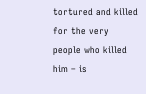tortured and killed for the very people who killed him – is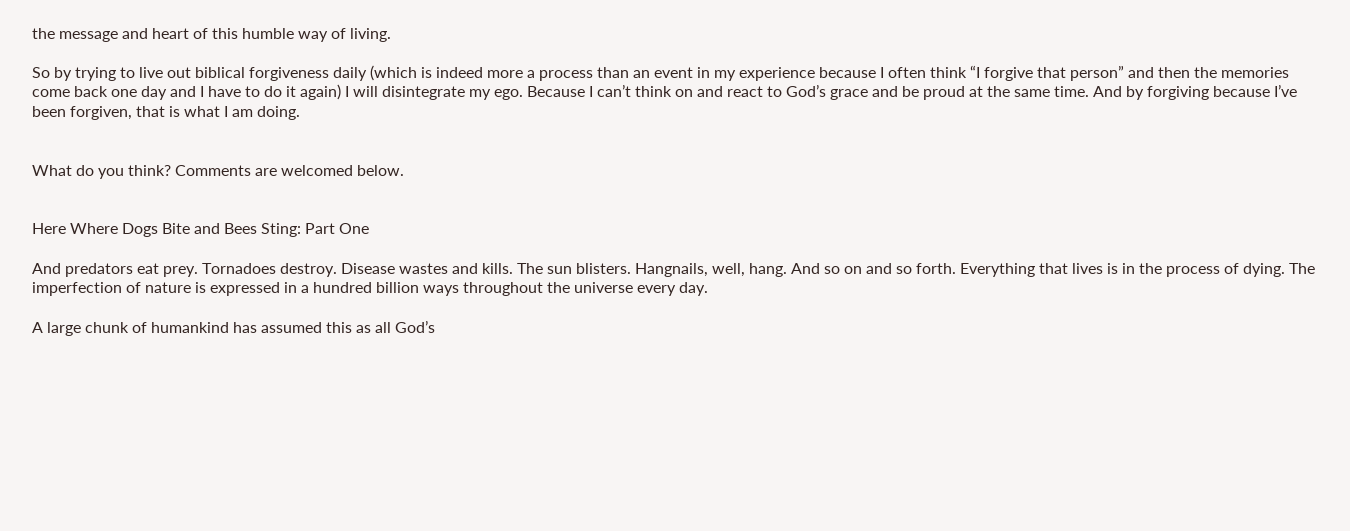the message and heart of this humble way of living.

So by trying to live out biblical forgiveness daily (which is indeed more a process than an event in my experience because I often think “I forgive that person” and then the memories come back one day and I have to do it again) I will disintegrate my ego. Because I can’t think on and react to God’s grace and be proud at the same time. And by forgiving because I’ve been forgiven, that is what I am doing.


What do you think? Comments are welcomed below.


Here Where Dogs Bite and Bees Sting: Part One

And predators eat prey. Tornadoes destroy. Disease wastes and kills. The sun blisters. Hangnails, well, hang. And so on and so forth. Everything that lives is in the process of dying. The imperfection of nature is expressed in a hundred billion ways throughout the universe every day.

A large chunk of humankind has assumed this as all God’s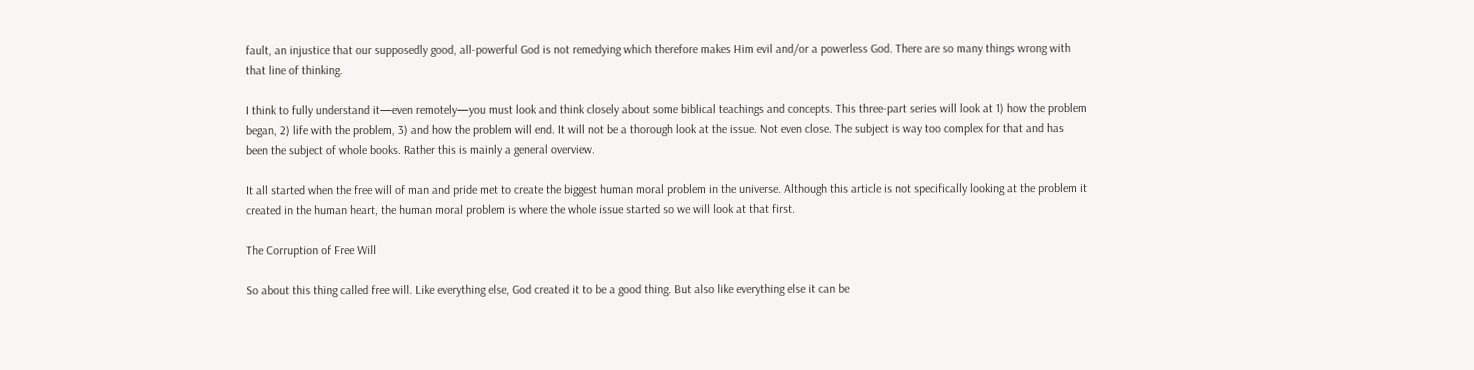fault, an injustice that our supposedly good, all-powerful God is not remedying which therefore makes Him evil and/or a powerless God. There are so many things wrong with that line of thinking.

I think to fully understand it—even remotely—you must look and think closely about some biblical teachings and concepts. This three-part series will look at 1) how the problem began, 2) life with the problem, 3) and how the problem will end. It will not be a thorough look at the issue. Not even close. The subject is way too complex for that and has been the subject of whole books. Rather this is mainly a general overview.

It all started when the free will of man and pride met to create the biggest human moral problem in the universe. Although this article is not specifically looking at the problem it created in the human heart, the human moral problem is where the whole issue started so we will look at that first.

The Corruption of Free Will

So about this thing called free will. Like everything else, God created it to be a good thing. But also like everything else it can be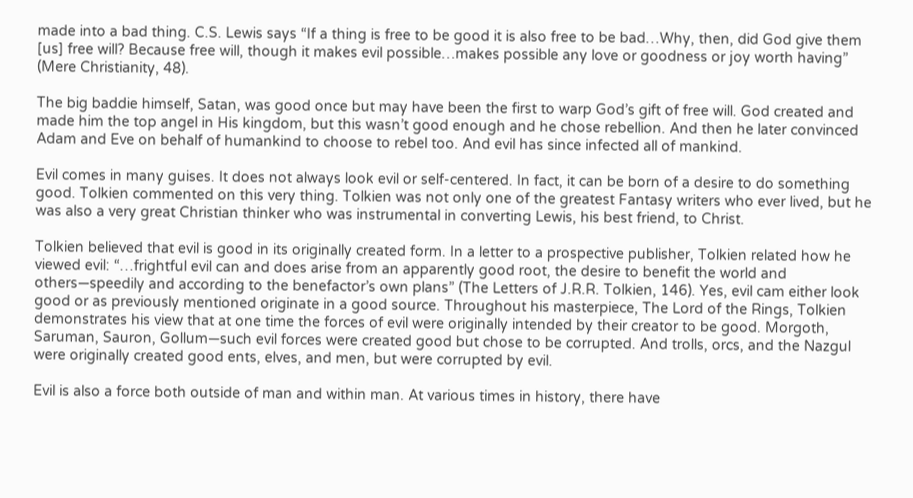made into a bad thing. C.S. Lewis says “If a thing is free to be good it is also free to be bad…Why, then, did God give them [us] free will? Because free will, though it makes evil possible…makes possible any love or goodness or joy worth having” (Mere Christianity, 48).

The big baddie himself, Satan, was good once but may have been the first to warp God’s gift of free will. God created and made him the top angel in His kingdom, but this wasn’t good enough and he chose rebellion. And then he later convinced Adam and Eve on behalf of humankind to choose to rebel too. And evil has since infected all of mankind.

Evil comes in many guises. It does not always look evil or self-centered. In fact, it can be born of a desire to do something good. Tolkien commented on this very thing. Tolkien was not only one of the greatest Fantasy writers who ever lived, but he was also a very great Christian thinker who was instrumental in converting Lewis, his best friend, to Christ.

Tolkien believed that evil is good in its originally created form. In a letter to a prospective publisher, Tolkien related how he viewed evil: “…frightful evil can and does arise from an apparently good root, the desire to benefit the world and others—speedily and according to the benefactor’s own plans” (The Letters of J.R.R. Tolkien, 146). Yes, evil cam either look good or as previously mentioned originate in a good source. Throughout his masterpiece, The Lord of the Rings, Tolkien demonstrates his view that at one time the forces of evil were originally intended by their creator to be good. Morgoth, Saruman, Sauron, Gollum—such evil forces were created good but chose to be corrupted. And trolls, orcs, and the Nazgul were originally created good ents, elves, and men, but were corrupted by evil.

Evil is also a force both outside of man and within man. At various times in history, there have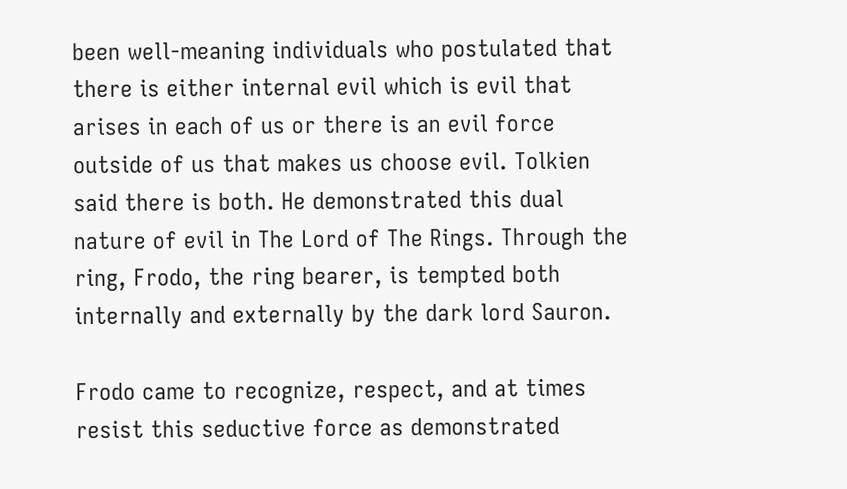been well-meaning individuals who postulated that there is either internal evil which is evil that arises in each of us or there is an evil force outside of us that makes us choose evil. Tolkien said there is both. He demonstrated this dual nature of evil in The Lord of The Rings. Through the ring, Frodo, the ring bearer, is tempted both internally and externally by the dark lord Sauron.

Frodo came to recognize, respect, and at times resist this seductive force as demonstrated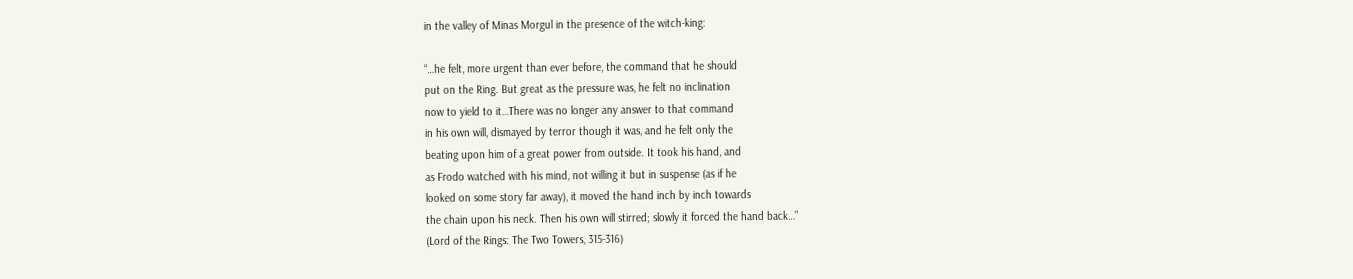in the valley of Minas Morgul in the presence of the witch-king:

“…he felt, more urgent than ever before, the command that he should
put on the Ring. But great as the pressure was, he felt no inclination
now to yield to it…There was no longer any answer to that command
in his own will, dismayed by terror though it was, and he felt only the
beating upon him of a great power from outside. It took his hand, and
as Frodo watched with his mind, not willing it but in suspense (as if he
looked on some story far away), it moved the hand inch by inch towards
the chain upon his neck. Then his own will stirred; slowly it forced the hand back…”
(Lord of the Rings: The Two Towers, 315-316)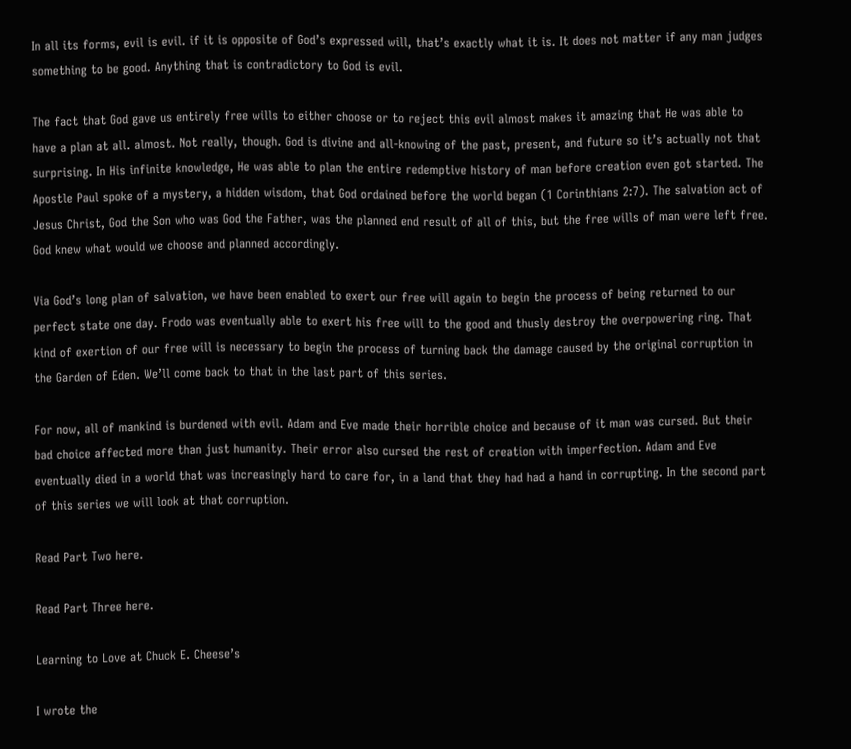In all its forms, evil is evil. if it is opposite of God’s expressed will, that’s exactly what it is. It does not matter if any man judges something to be good. Anything that is contradictory to God is evil.

The fact that God gave us entirely free wills to either choose or to reject this evil almost makes it amazing that He was able to have a plan at all. almost. Not really, though. God is divine and all-knowing of the past, present, and future so it’s actually not that surprising. In His infinite knowledge, He was able to plan the entire redemptive history of man before creation even got started. The Apostle Paul spoke of a mystery, a hidden wisdom, that God ordained before the world began (1 Corinthians 2:7). The salvation act of Jesus Christ, God the Son who was God the Father, was the planned end result of all of this, but the free wills of man were left free. God knew what would we choose and planned accordingly.

Via God’s long plan of salvation, we have been enabled to exert our free will again to begin the process of being returned to our perfect state one day. Frodo was eventually able to exert his free will to the good and thusly destroy the overpowering ring. That kind of exertion of our free will is necessary to begin the process of turning back the damage caused by the original corruption in the Garden of Eden. We’ll come back to that in the last part of this series.

For now, all of mankind is burdened with evil. Adam and Eve made their horrible choice and because of it man was cursed. But their bad choice affected more than just humanity. Their error also cursed the rest of creation with imperfection. Adam and Eve eventually died in a world that was increasingly hard to care for, in a land that they had had a hand in corrupting. In the second part of this series we will look at that corruption.

Read Part Two here.

Read Part Three here.

Learning to Love at Chuck E. Cheese’s

I wrote the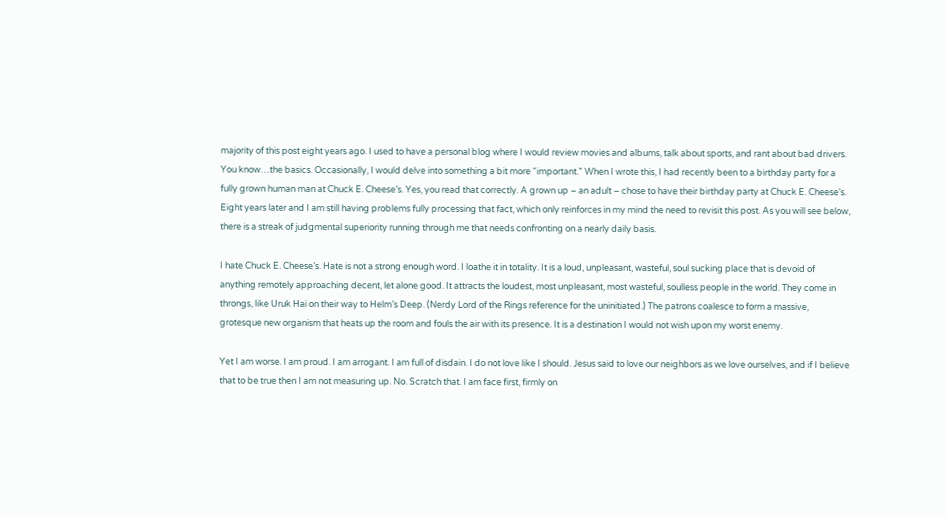majority of this post eight years ago. I used to have a personal blog where I would review movies and albums, talk about sports, and rant about bad drivers. You know…the basics. Occasionally, I would delve into something a bit more “important.” When I wrote this, I had recently been to a birthday party for a fully grown human man at Chuck E. Cheese’s. Yes, you read that correctly. A grown up – an adult – chose to have their birthday party at Chuck E. Cheese’s. Eight years later and I am still having problems fully processing that fact, which only reinforces in my mind the need to revisit this post. As you will see below, there is a streak of judgmental superiority running through me that needs confronting on a nearly daily basis.

I hate Chuck E. Cheese’s. Hate is not a strong enough word. I loathe it in totality. It is a loud, unpleasant, wasteful, soul sucking place that is devoid of anything remotely approaching decent, let alone good. It attracts the loudest, most unpleasant, most wasteful, soulless people in the world. They come in throngs, like Uruk Hai on their way to Helm’s Deep. (Nerdy Lord of the Rings reference for the uninitiated.) The patrons coalesce to form a massive, grotesque new organism that heats up the room and fouls the air with its presence. It is a destination I would not wish upon my worst enemy.

Yet I am worse. I am proud. I am arrogant. I am full of disdain. I do not love like I should. Jesus said to love our neighbors as we love ourselves, and if I believe that to be true then I am not measuring up. No. Scratch that. I am face first, firmly on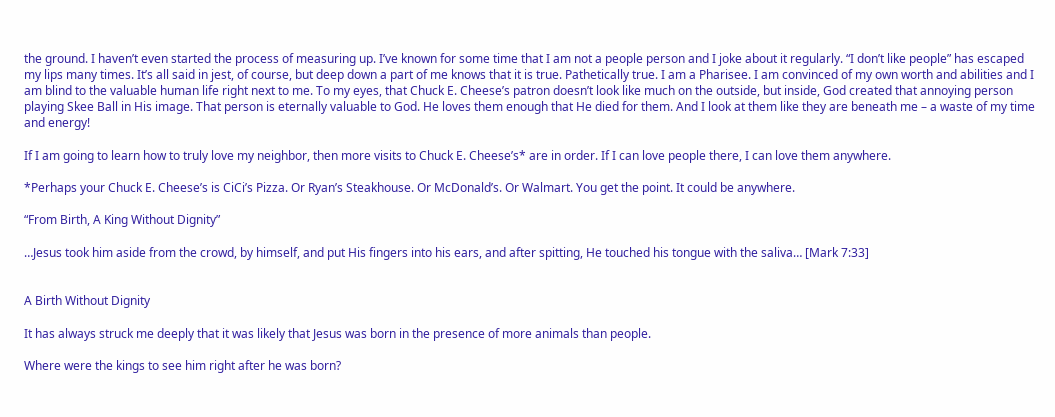the ground. I haven’t even started the process of measuring up. I’ve known for some time that I am not a people person and I joke about it regularly. “I don’t like people” has escaped my lips many times. It’s all said in jest, of course, but deep down a part of me knows that it is true. Pathetically true. I am a Pharisee. I am convinced of my own worth and abilities and I am blind to the valuable human life right next to me. To my eyes, that Chuck E. Cheese’s patron doesn’t look like much on the outside, but inside, God created that annoying person playing Skee Ball in His image. That person is eternally valuable to God. He loves them enough that He died for them. And I look at them like they are beneath me – a waste of my time and energy!

If I am going to learn how to truly love my neighbor, then more visits to Chuck E. Cheese’s* are in order. If I can love people there, I can love them anywhere.

*Perhaps your Chuck E. Cheese’s is CiCi’s Pizza. Or Ryan’s Steakhouse. Or McDonald’s. Or Walmart. You get the point. It could be anywhere.

“From Birth, A King Without Dignity”

…Jesus took him aside from the crowd, by himself, and put His fingers into his ears, and after spitting, He touched his tongue with the saliva… [Mark 7:33]


A Birth Without Dignity

It has always struck me deeply that it was likely that Jesus was born in the presence of more animals than people.

Where were the kings to see him right after he was born?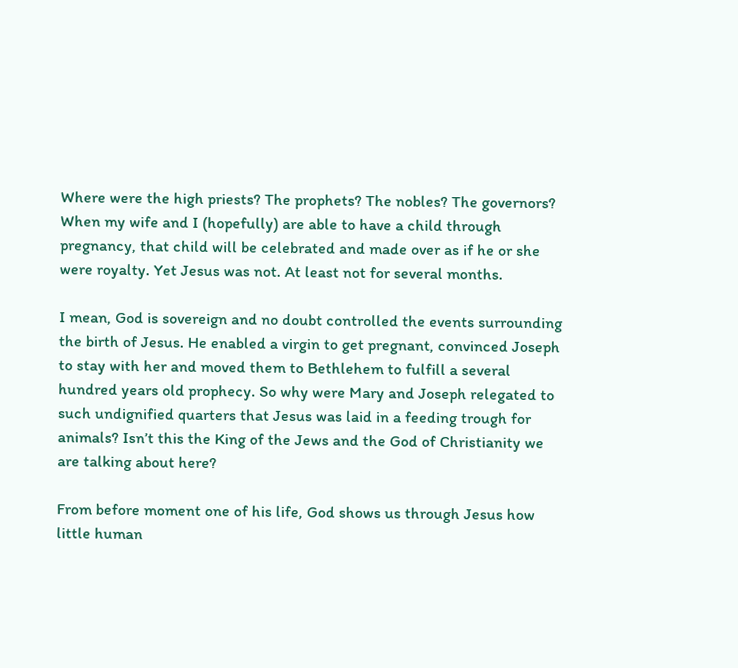Where were the high priests? The prophets? The nobles? The governors? When my wife and I (hopefully) are able to have a child through pregnancy, that child will be celebrated and made over as if he or she were royalty. Yet Jesus was not. At least not for several months.

I mean, God is sovereign and no doubt controlled the events surrounding the birth of Jesus. He enabled a virgin to get pregnant, convinced Joseph to stay with her and moved them to Bethlehem to fulfill a several hundred years old prophecy. So why were Mary and Joseph relegated to such undignified quarters that Jesus was laid in a feeding trough for animals? Isn’t this the King of the Jews and the God of Christianity we are talking about here?

From before moment one of his life, God shows us through Jesus how little human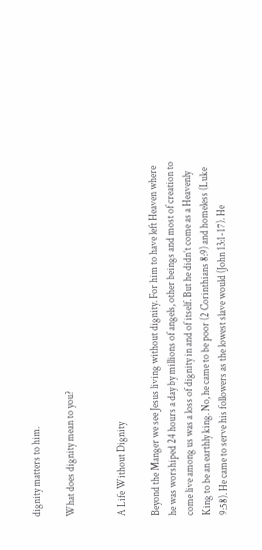dignity matters to him.

What does dignity mean to you?


A Life Without Dignity

Beyond the Manger we see Jesus living without dignity. For him to have left Heaven where he was worshiped 24 hours a day by millions of angels, other beings and most of creation to come live among us was a loss of dignity in and of itself. But he didn’t come as a Heavenly King to be an earthly king. No, he came to be poor (2 Corinthians 8:9) and homeless (Luke 9:58). He came to serve his followers as the lowest slave would (John 13:1-17). He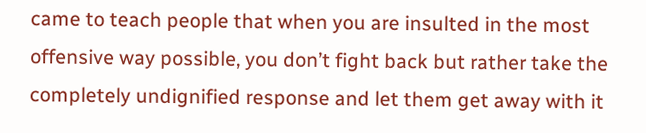came to teach people that when you are insulted in the most offensive way possible, you don’t fight back but rather take the completely undignified response and let them get away with it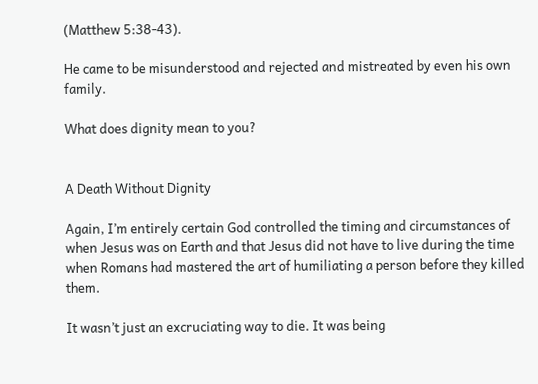(Matthew 5:38-43).

He came to be misunderstood and rejected and mistreated by even his own family.

What does dignity mean to you?


A Death Without Dignity

Again, I’m entirely certain God controlled the timing and circumstances of when Jesus was on Earth and that Jesus did not have to live during the time when Romans had mastered the art of humiliating a person before they killed them.

It wasn’t just an excruciating way to die. It was being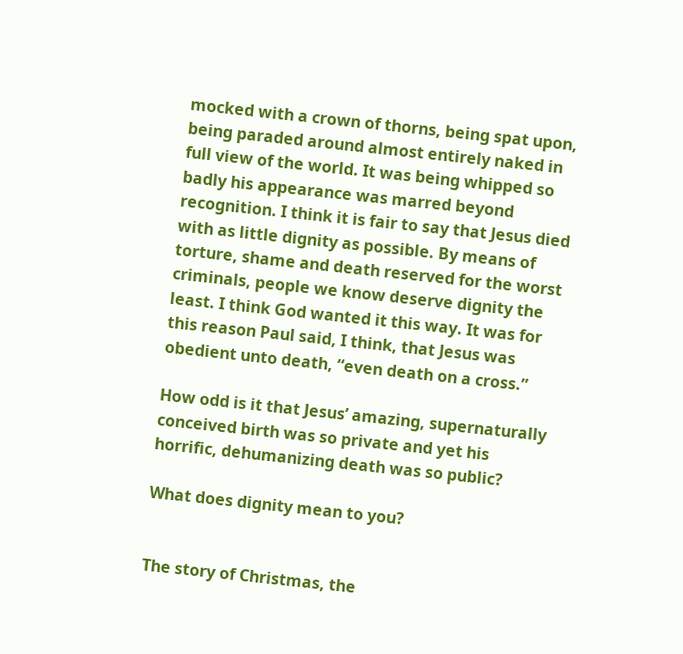mocked with a crown of thorns, being spat upon, being paraded around almost entirely naked in full view of the world. It was being whipped so badly his appearance was marred beyond recognition. I think it is fair to say that Jesus died with as little dignity as possible. By means of torture, shame and death reserved for the worst criminals, people we know deserve dignity the least. I think God wanted it this way. It was for this reason Paul said, I think, that Jesus was obedient unto death, “even death on a cross.”

How odd is it that Jesus’ amazing, supernaturally conceived birth was so private and yet his horrific, dehumanizing death was so public?

What does dignity mean to you?


The story of Christmas, the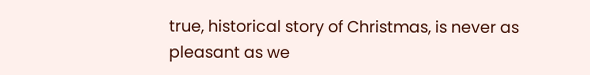true, historical story of Christmas, is never as pleasant as we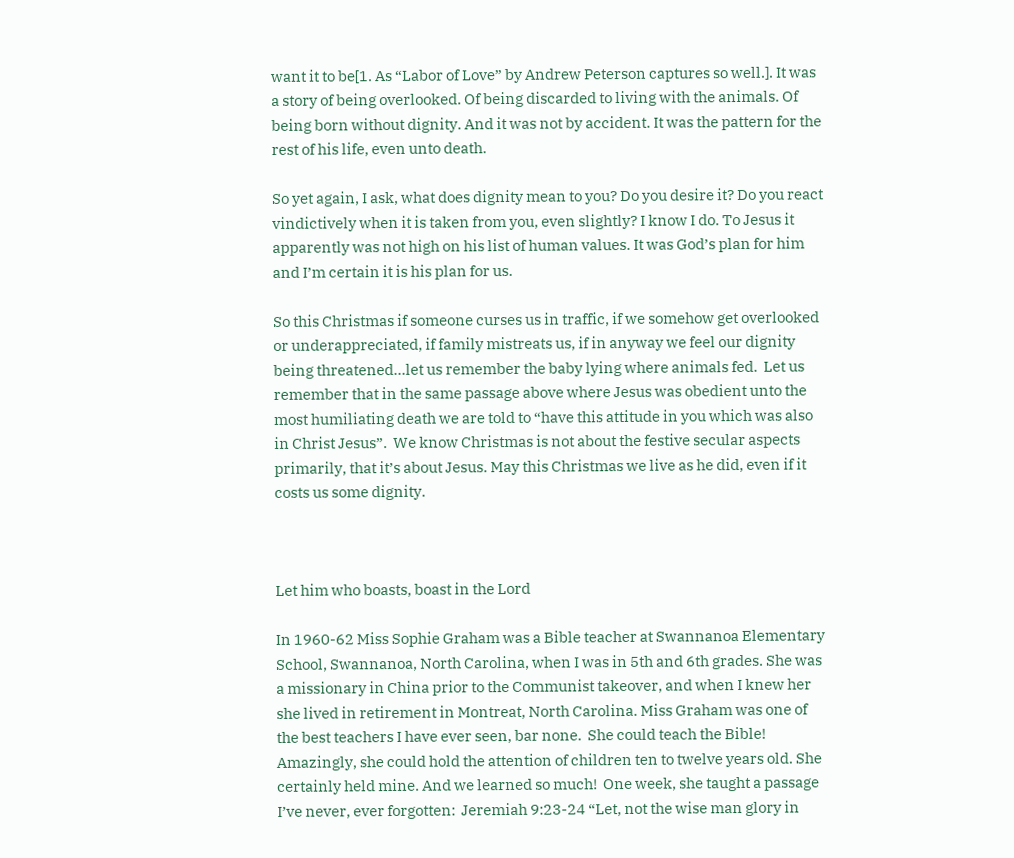want it to be[1. As “Labor of Love” by Andrew Peterson captures so well.]. It was a story of being overlooked. Of being discarded to living with the animals. Of being born without dignity. And it was not by accident. It was the pattern for the rest of his life, even unto death.

So yet again, I ask, what does dignity mean to you? Do you desire it? Do you react vindictively when it is taken from you, even slightly? I know I do. To Jesus it apparently was not high on his list of human values. It was God’s plan for him and I’m certain it is his plan for us.

So this Christmas if someone curses us in traffic, if we somehow get overlooked or underappreciated, if family mistreats us, if in anyway we feel our dignity being threatened…let us remember the baby lying where animals fed.  Let us remember that in the same passage above where Jesus was obedient unto the most humiliating death we are told to “have this attitude in you which was also in Christ Jesus”.  We know Christmas is not about the festive secular aspects primarily, that it’s about Jesus. May this Christmas we live as he did, even if it costs us some dignity.



Let him who boasts, boast in the Lord

In 1960-62 Miss Sophie Graham was a Bible teacher at Swannanoa Elementary School, Swannanoa, North Carolina, when I was in 5th and 6th grades. She was a missionary in China prior to the Communist takeover, and when I knew her she lived in retirement in Montreat, North Carolina. Miss Graham was one of the best teachers I have ever seen, bar none.  She could teach the Bible! Amazingly, she could hold the attention of children ten to twelve years old. She certainly held mine. And we learned so much!  One week, she taught a passage I’ve never, ever forgotten:  Jeremiah 9:23-24 “Let, not the wise man glory in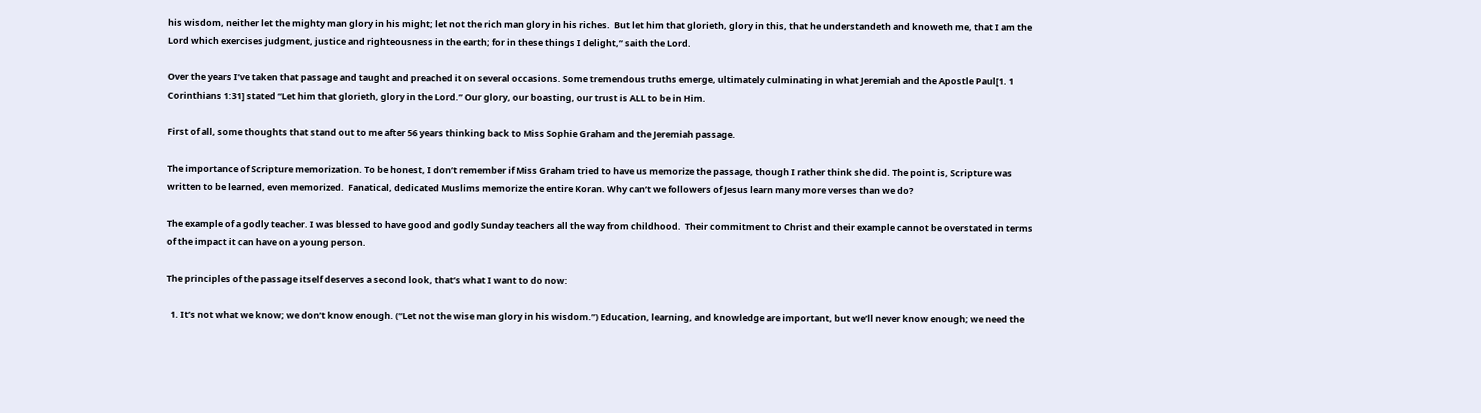his wisdom, neither let the mighty man glory in his might; let not the rich man glory in his riches.  But let him that glorieth, glory in this, that he understandeth and knoweth me, that I am the Lord which exercises judgment, justice and righteousness in the earth; for in these things I delight,” saith the Lord.

Over the years I’ve taken that passage and taught and preached it on several occasions. Some tremendous truths emerge, ultimately culminating in what Jeremiah and the Apostle Paul[1. 1 Corinthians 1:31] stated “Let him that glorieth, glory in the Lord.” Our glory, our boasting, our trust is ALL to be in Him.

First of all, some thoughts that stand out to me after 56 years thinking back to Miss Sophie Graham and the Jeremiah passage.

The importance of Scripture memorization. To be honest, I don’t remember if Miss Graham tried to have us memorize the passage, though I rather think she did. The point is, Scripture was written to be learned, even memorized.  Fanatical, dedicated Muslims memorize the entire Koran. Why can’t we followers of Jesus learn many more verses than we do?

The example of a godly teacher. I was blessed to have good and godly Sunday teachers all the way from childhood.  Their commitment to Christ and their example cannot be overstated in terms of the impact it can have on a young person.

The principles of the passage itself deserves a second look, that’s what I want to do now:

  1. It’s not what we know; we don’t know enough. (“Let not the wise man glory in his wisdom.”) Education, learning, and knowledge are important, but we’ll never know enough; we need the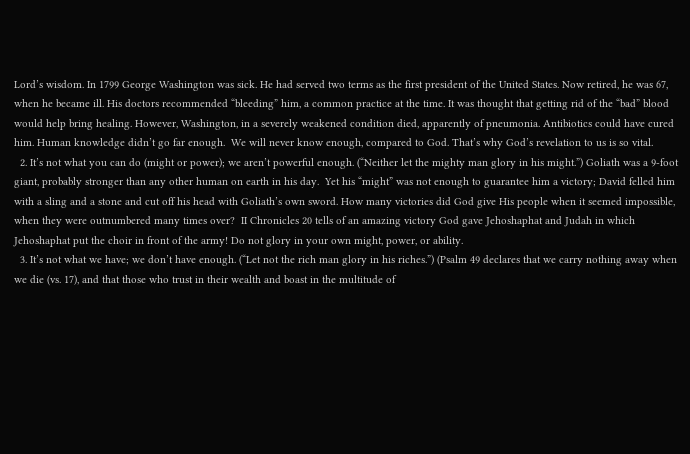Lord’s wisdom. In 1799 George Washington was sick. He had served two terms as the first president of the United States. Now retired, he was 67, when he became ill. His doctors recommended “bleeding” him, a common practice at the time. It was thought that getting rid of the “bad” blood would help bring healing. However, Washington, in a severely weakened condition died, apparently of pneumonia. Antibiotics could have cured him. Human knowledge didn’t go far enough.  We will never know enough, compared to God. That’s why God’s revelation to us is so vital.
  2. It’s not what you can do (might or power); we aren’t powerful enough. (“Neither let the mighty man glory in his might.”) Goliath was a 9-foot giant, probably stronger than any other human on earth in his day.  Yet his “might” was not enough to guarantee him a victory; David felled him with a sling and a stone and cut off his head with Goliath’s own sword. How many victories did God give His people when it seemed impossible, when they were outnumbered many times over?  II Chronicles 20 tells of an amazing victory God gave Jehoshaphat and Judah in which Jehoshaphat put the choir in front of the army! Do not glory in your own might, power, or ability.
  3. It’s not what we have; we don’t have enough. (“Let not the rich man glory in his riches.”) (Psalm 49 declares that we carry nothing away when we die (vs. 17), and that those who trust in their wealth and boast in the multitude of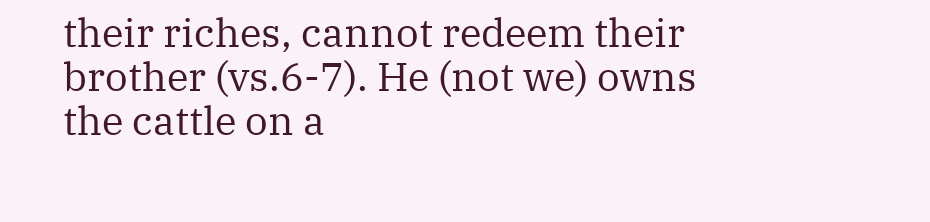their riches, cannot redeem their brother (vs.6-7). He (not we) owns the cattle on a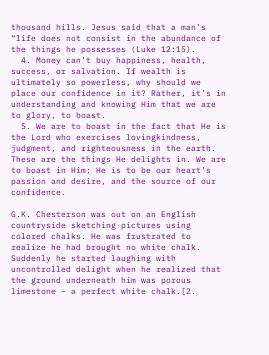thousand hills. Jesus said that a man’s “life does not consist in the abundance of the things he possesses (Luke 12:15).
  4. Money can’t buy happiness, health, success, or salvation. If wealth is ultimately so powerless, why should we place our confidence in it? Rather, it’s in understanding and knowing Him that we are to glory, to boast.
  5. We are to boast in the fact that He is the Lord who exercises lovingkindness, judgment, and righteousness in the earth. These are the things He delights in. We are to boast in Him; He is to be our heart’s passion and desire, and the source of our confidence.

G.K. Chesterson was out on an English countryside sketching pictures using colored chalks. He was frustrated to realize he had brought no white chalk. Suddenly he started laughing with uncontrolled delight when he realized that the ground underneath him was porous limestone – a perfect white chalk.[2.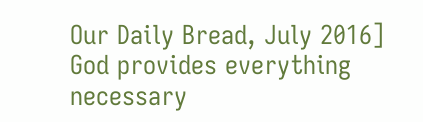Our Daily Bread, July 2016]  God provides everything necessary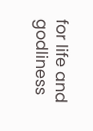for life and godliness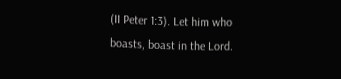(II Peter 1:3). Let him who boasts, boast in the Lord.